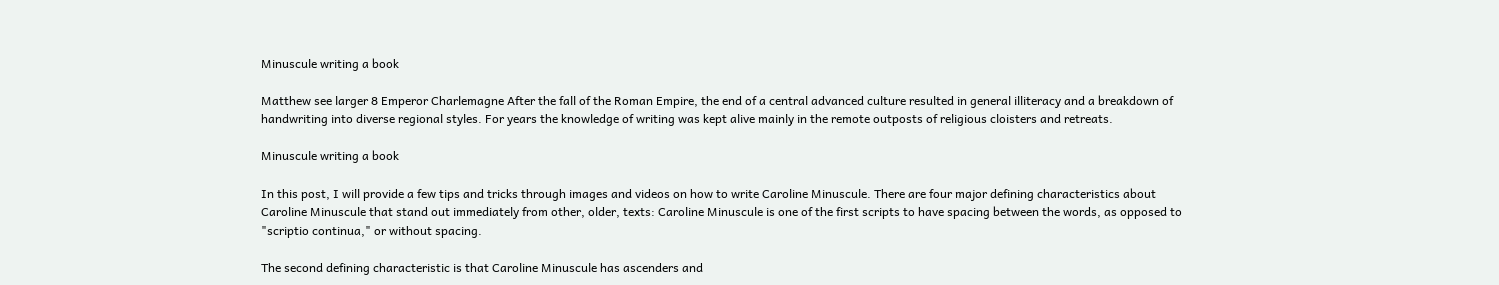Minuscule writing a book

Matthew see larger 8 Emperor Charlemagne After the fall of the Roman Empire, the end of a central advanced culture resulted in general illiteracy and a breakdown of handwriting into diverse regional styles. For years the knowledge of writing was kept alive mainly in the remote outposts of religious cloisters and retreats.

Minuscule writing a book

In this post, I will provide a few tips and tricks through images and videos on how to write Caroline Minuscule. There are four major defining characteristics about Caroline Minuscule that stand out immediately from other, older, texts: Caroline Minuscule is one of the first scripts to have spacing between the words, as opposed to "scriptio continua," or without spacing.

The second defining characteristic is that Caroline Minuscule has ascenders and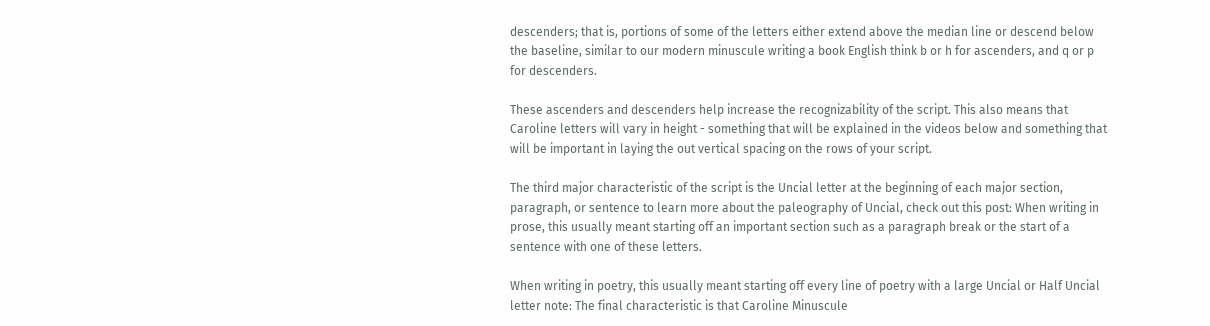descenders; that is, portions of some of the letters either extend above the median line or descend below the baseline, similar to our modern minuscule writing a book English think b or h for ascenders, and q or p for descenders.

These ascenders and descenders help increase the recognizability of the script. This also means that Caroline letters will vary in height - something that will be explained in the videos below and something that will be important in laying the out vertical spacing on the rows of your script.

The third major characteristic of the script is the Uncial letter at the beginning of each major section, paragraph, or sentence to learn more about the paleography of Uncial, check out this post: When writing in prose, this usually meant starting off an important section such as a paragraph break or the start of a sentence with one of these letters.

When writing in poetry, this usually meant starting off every line of poetry with a large Uncial or Half Uncial letter note: The final characteristic is that Caroline Minuscule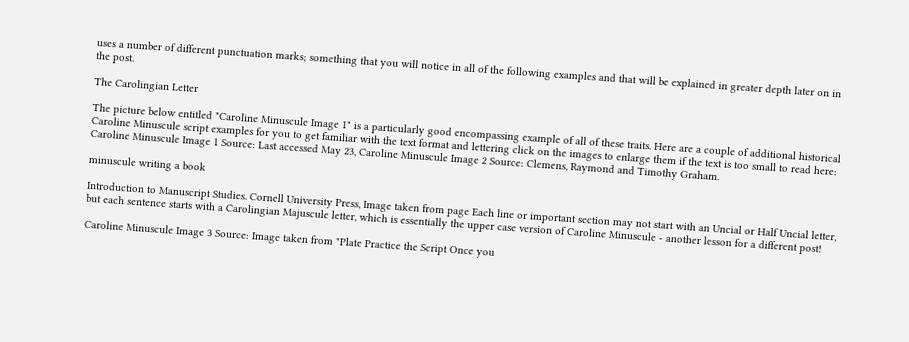uses a number of different punctuation marks; something that you will notice in all of the following examples and that will be explained in greater depth later on in the post.

The Carolingian Letter

The picture below entitled "Caroline Minuscule Image 1" is a particularly good encompassing example of all of these traits. Here are a couple of additional historical Caroline Minuscule script examples for you to get familiar with the text format and lettering click on the images to enlarge them if the text is too small to read here: Caroline Minuscule Image 1 Source: Last accessed May 23, Caroline Minuscule Image 2 Source: Clemens, Raymond and Timothy Graham.

minuscule writing a book

Introduction to Manuscript Studies. Cornell University Press, Image taken from page Each line or important section may not start with an Uncial or Half Uncial letter, but each sentence starts with a Carolingian Majuscule letter, which is essentially the upper case version of Caroline Minuscule - another lesson for a different post!

Caroline Minuscule Image 3 Source: Image taken from "Plate Practice the Script Once you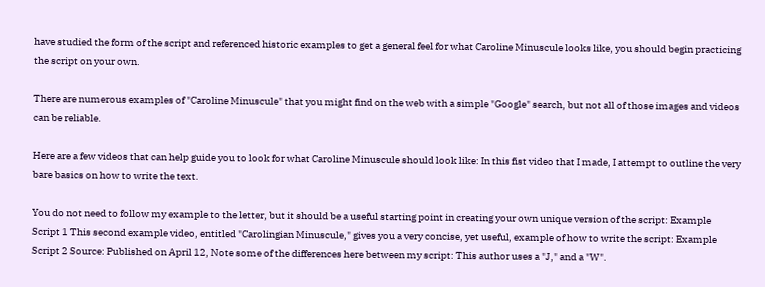have studied the form of the script and referenced historic examples to get a general feel for what Caroline Minuscule looks like, you should begin practicing the script on your own.

There are numerous examples of "Caroline Minuscule" that you might find on the web with a simple "Google" search, but not all of those images and videos can be reliable.

Here are a few videos that can help guide you to look for what Caroline Minuscule should look like: In this fist video that I made, I attempt to outline the very bare basics on how to write the text.

You do not need to follow my example to the letter, but it should be a useful starting point in creating your own unique version of the script: Example Script 1 This second example video, entitled "Carolingian Minuscule," gives you a very concise, yet useful, example of how to write the script: Example Script 2 Source: Published on April 12, Note some of the differences here between my script: This author uses a "J," and a "W".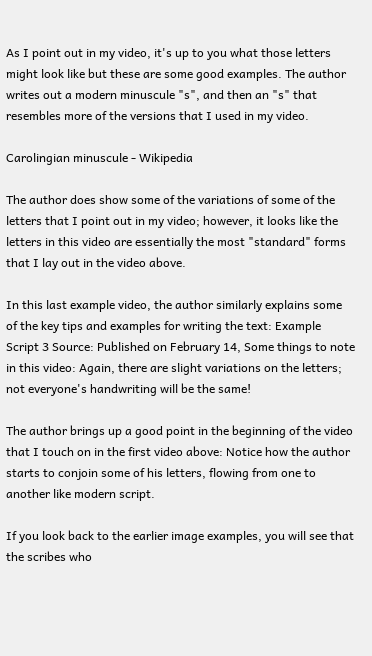As I point out in my video, it's up to you what those letters might look like but these are some good examples. The author writes out a modern minuscule "s", and then an "s" that resembles more of the versions that I used in my video.

Carolingian minuscule - Wikipedia

The author does show some of the variations of some of the letters that I point out in my video; however, it looks like the letters in this video are essentially the most "standard" forms that I lay out in the video above.

In this last example video, the author similarly explains some of the key tips and examples for writing the text: Example Script 3 Source: Published on February 14, Some things to note in this video: Again, there are slight variations on the letters; not everyone's handwriting will be the same!

The author brings up a good point in the beginning of the video that I touch on in the first video above: Notice how the author starts to conjoin some of his letters, flowing from one to another like modern script.

If you look back to the earlier image examples, you will see that the scribes who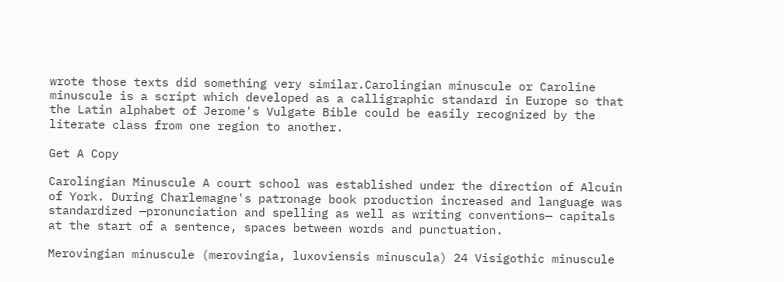wrote those texts did something very similar.Carolingian minuscule or Caroline minuscule is a script which developed as a calligraphic standard in Europe so that the Latin alphabet of Jerome's Vulgate Bible could be easily recognized by the literate class from one region to another.

Get A Copy

Carolingian Minuscule A court school was established under the direction of Alcuin of York. During Charlemagne's patronage book production increased and language was standardized —pronunciation and spelling as well as writing conventions— capitals at the start of a sentence, spaces between words and punctuation.

Merovingian minuscule (merovingia, luxoviensis minuscula) 24 Visigothic minuscule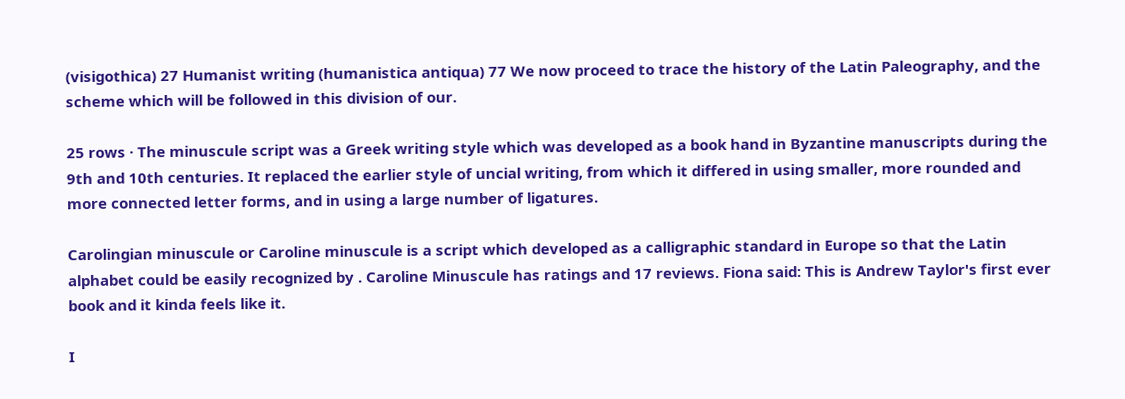(visigothica) 27 Humanist writing (humanistica antiqua) 77 We now proceed to trace the history of the Latin Paleography, and the scheme which will be followed in this division of our.

25 rows · The minuscule script was a Greek writing style which was developed as a book hand in Byzantine manuscripts during the 9th and 10th centuries. It replaced the earlier style of uncial writing, from which it differed in using smaller, more rounded and more connected letter forms, and in using a large number of ligatures.

Carolingian minuscule or Caroline minuscule is a script which developed as a calligraphic standard in Europe so that the Latin alphabet could be easily recognized by . Caroline Minuscule has ratings and 17 reviews. Fiona said: This is Andrew Taylor's first ever book and it kinda feels like it.

I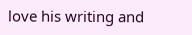love his writing and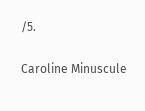/5.

Caroline Minuscule